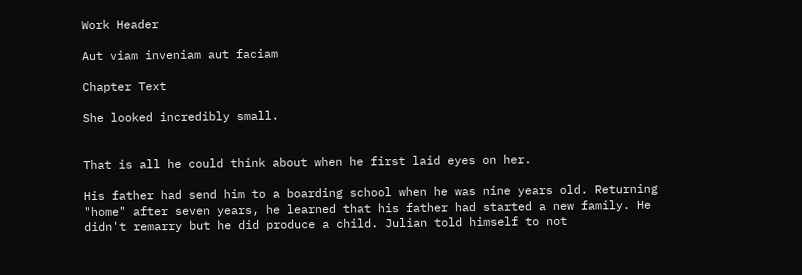Work Header

Aut viam inveniam aut faciam

Chapter Text

She looked incredibly small.


That is all he could think about when he first laid eyes on her.

His father had send him to a boarding school when he was nine years old. Returning "home" after seven years, he learned that his father had started a new family. He didn't remarry but he did produce a child. Julian told himself to not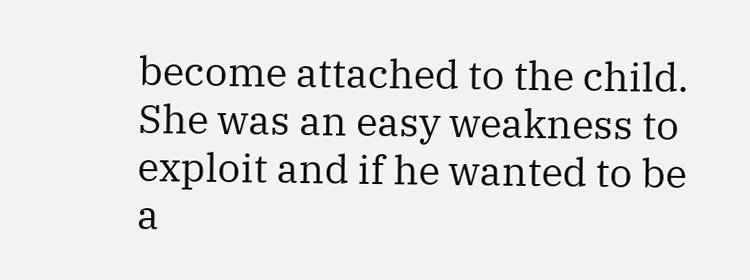become attached to the child. She was an easy weakness to exploit and if he wanted to be a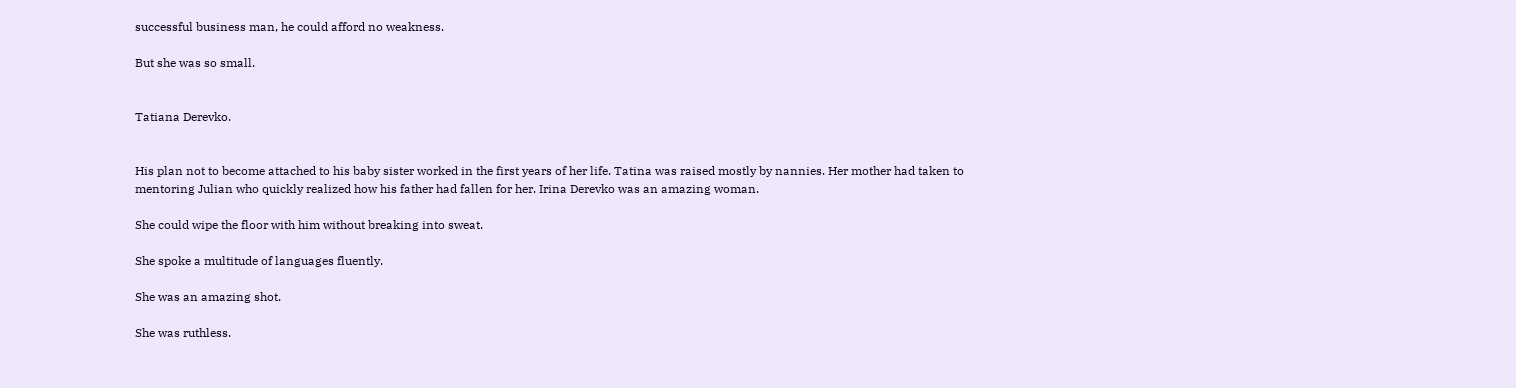successful business man, he could afford no weakness.

But she was so small.


Tatiana Derevko.


His plan not to become attached to his baby sister worked in the first years of her life. Tatina was raised mostly by nannies. Her mother had taken to mentoring Julian who quickly realized how his father had fallen for her. Irina Derevko was an amazing woman.

She could wipe the floor with him without breaking into sweat.

She spoke a multitude of languages fluently.

She was an amazing shot.

She was ruthless.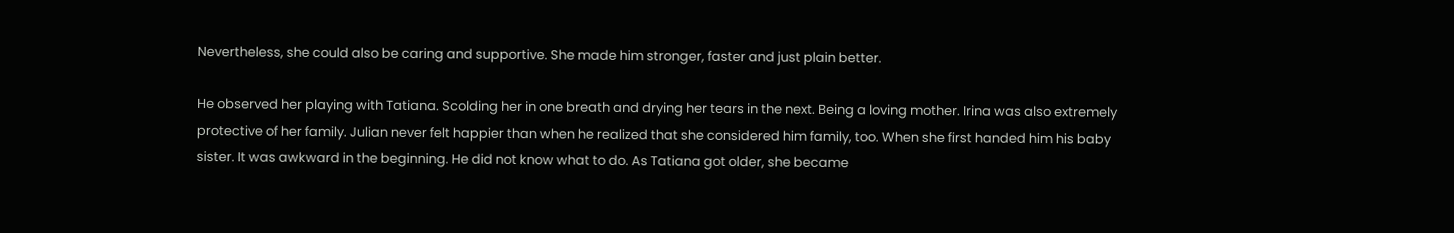Nevertheless, she could also be caring and supportive. She made him stronger, faster and just plain better.

He observed her playing with Tatiana. Scolding her in one breath and drying her tears in the next. Being a loving mother. Irina was also extremely protective of her family. Julian never felt happier than when he realized that she considered him family, too. When she first handed him his baby sister. It was awkward in the beginning. He did not know what to do. As Tatiana got older, she became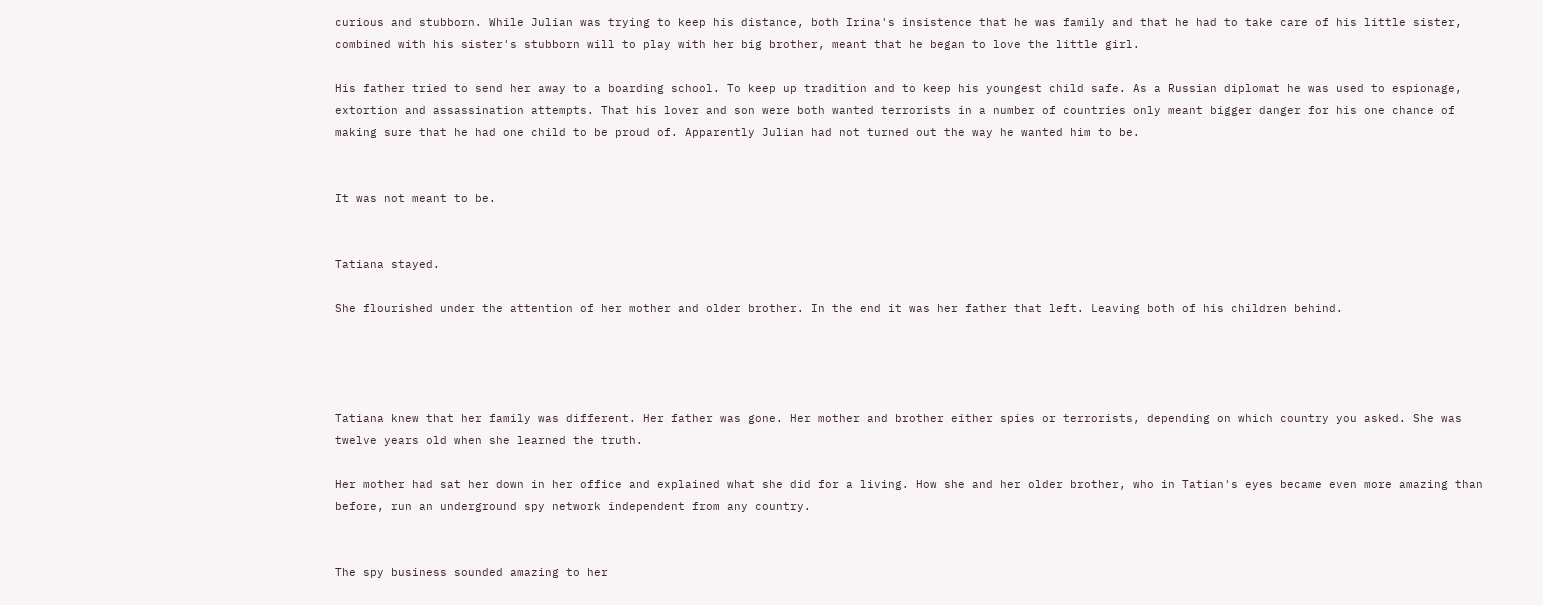curious and stubborn. While Julian was trying to keep his distance, both Irina's insistence that he was family and that he had to take care of his little sister, combined with his sister's stubborn will to play with her big brother, meant that he began to love the little girl.

His father tried to send her away to a boarding school. To keep up tradition and to keep his youngest child safe. As a Russian diplomat he was used to espionage, extortion and assassination attempts. That his lover and son were both wanted terrorists in a number of countries only meant bigger danger for his one chance of making sure that he had one child to be proud of. Apparently Julian had not turned out the way he wanted him to be.


It was not meant to be.


Tatiana stayed.

She flourished under the attention of her mother and older brother. In the end it was her father that left. Leaving both of his children behind.




Tatiana knew that her family was different. Her father was gone. Her mother and brother either spies or terrorists, depending on which country you asked. She was twelve years old when she learned the truth.

Her mother had sat her down in her office and explained what she did for a living. How she and her older brother, who in Tatian's eyes became even more amazing than before, run an underground spy network independent from any country.


The spy business sounded amazing to her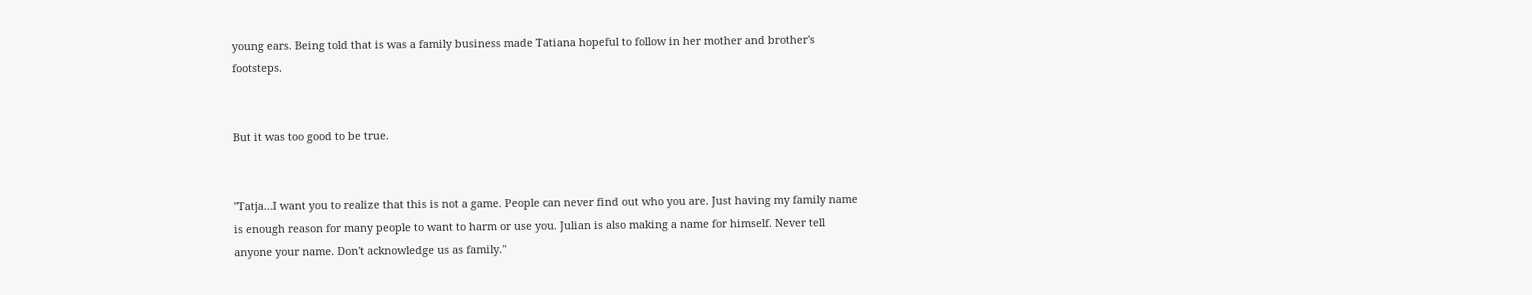young ears. Being told that is was a family business made Tatiana hopeful to follow in her mother and brother's footsteps.


But it was too good to be true.


"Tatja…I want you to realize that this is not a game. People can never find out who you are. Just having my family name is enough reason for many people to want to harm or use you. Julian is also making a name for himself. Never tell anyone your name. Don't acknowledge us as family."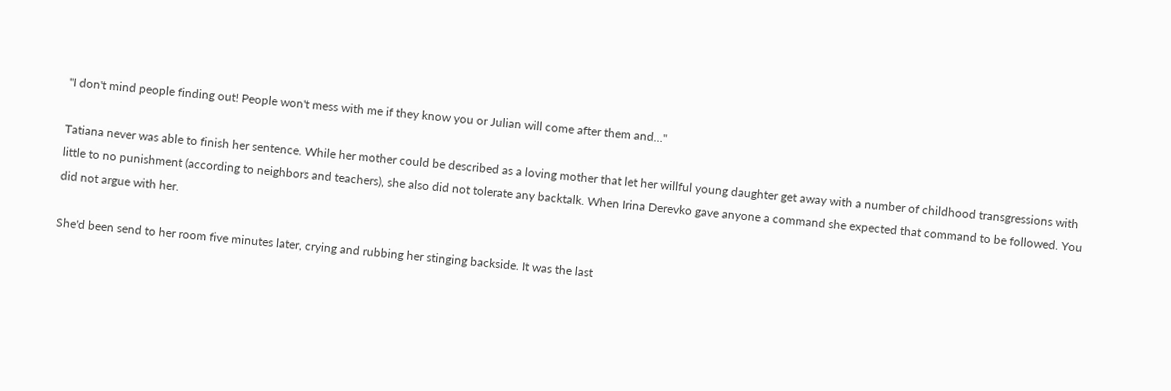"I don't mind people finding out! People won't mess with me if they know you or Julian will come after them and…"

Tatiana never was able to finish her sentence. While her mother could be described as a loving mother that let her willful young daughter get away with a number of childhood transgressions with little to no punishment (according to neighbors and teachers), she also did not tolerate any backtalk. When Irina Derevko gave anyone a command she expected that command to be followed. You did not argue with her.

She'd been send to her room five minutes later, crying and rubbing her stinging backside. It was the last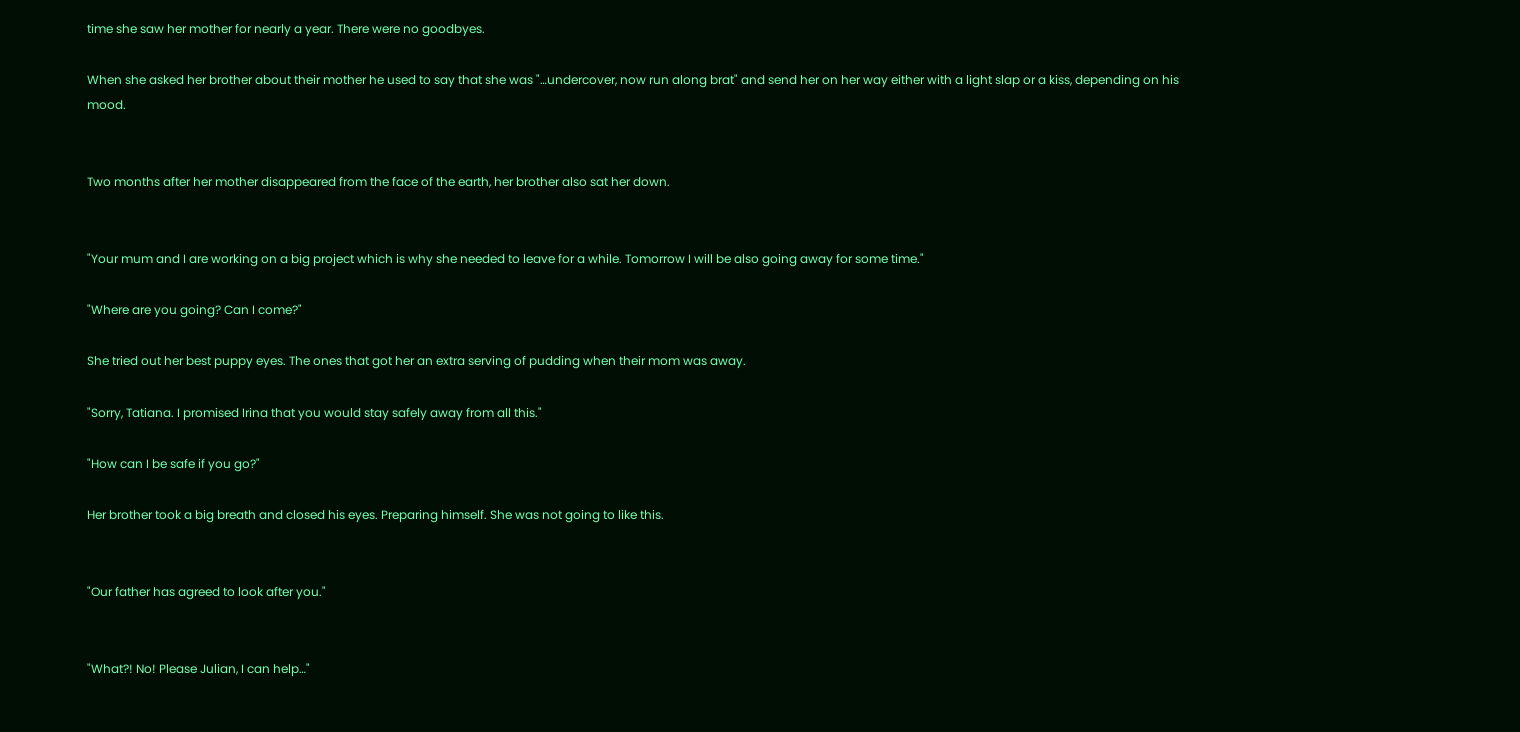time she saw her mother for nearly a year. There were no goodbyes.

When she asked her brother about their mother he used to say that she was "…undercover, now run along brat" and send her on her way either with a light slap or a kiss, depending on his mood.


Two months after her mother disappeared from the face of the earth, her brother also sat her down.


"Your mum and I are working on a big project which is why she needed to leave for a while. Tomorrow I will be also going away for some time."

"Where are you going? Can I come?"

She tried out her best puppy eyes. The ones that got her an extra serving of pudding when their mom was away.

"Sorry, Tatiana. I promised Irina that you would stay safely away from all this."

"How can I be safe if you go?"

Her brother took a big breath and closed his eyes. Preparing himself. She was not going to like this.


"Our father has agreed to look after you."


"What?! No! Please Julian, I can help…"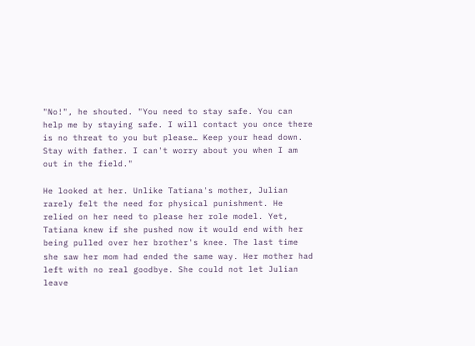"No!", he shouted. "You need to stay safe. You can help me by staying safe. I will contact you once there is no threat to you but please… Keep your head down. Stay with father. I can't worry about you when I am out in the field."

He looked at her. Unlike Tatiana's mother, Julian rarely felt the need for physical punishment. He relied on her need to please her role model. Yet, Tatiana knew if she pushed now it would end with her being pulled over her brother's knee. The last time she saw her mom had ended the same way. Her mother had left with no real goodbye. She could not let Julian leave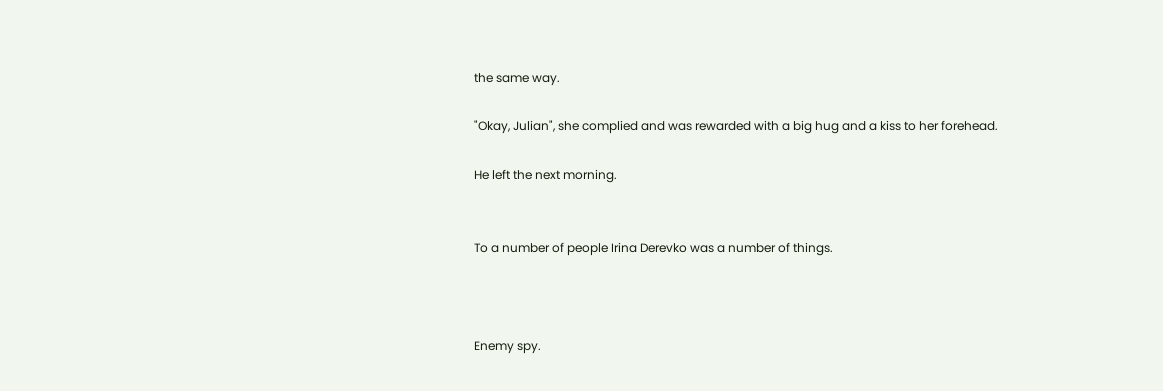the same way.

"Okay, Julian", she complied and was rewarded with a big hug and a kiss to her forehead.

He left the next morning.


To a number of people Irina Derevko was a number of things.



Enemy spy.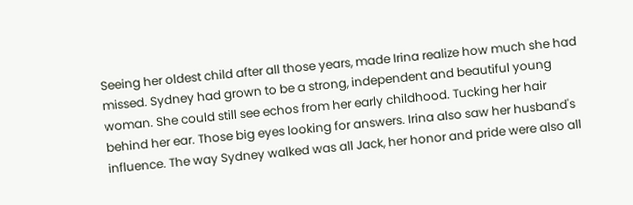Seeing her oldest child after all those years, made Irina realize how much she had missed. Sydney had grown to be a strong, independent and beautiful young woman. She could still see echos from her early childhood. Tucking her hair behind her ear. Those big eyes looking for answers. Irina also saw her husband's influence. The way Sydney walked was all Jack, her honor and pride were also all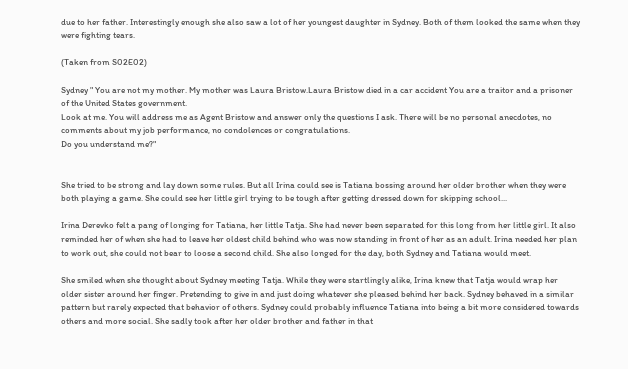due to her father. Interestingly enough she also saw a lot of her youngest daughter in Sydney. Both of them looked the same when they were fighting tears.

(Taken from S02E02)

Sydney " You are not my mother. My mother was Laura Bristow.Laura Bristow died in a car accident You are a traitor and a prisoner of the United States government.
Look at me. You will address me as Agent Bristow and answer only the questions I ask. There will be no personal anecdotes, no comments about my job performance, no condolences or congratulations.
Do you understand me?"


She tried to be strong and lay down some rules. But all Irina could see is Tatiana bossing around her older brother when they were both playing a game. She could see her little girl trying to be tough after getting dressed down for skipping school...

Irina Derevko felt a pang of longing for Tatiana, her little Tatja. She had never been separated for this long from her little girl. It also reminded her of when she had to leave her oldest child behind who was now standing in front of her as an adult. Irina needed her plan to work out, she could not bear to loose a second child. She also longed for the day, both Sydney and Tatiana would meet.

She smiled when she thought about Sydney meeting Tatja. While they were startlingly alike, Irina knew that Tatja would wrap her older sister around her finger. Pretending to give in and just doing whatever she pleased behind her back. Sydney behaved in a similar pattern but rarely expected that behavior of others. Sydney could probably influence Tatiana into being a bit more considered towards others and more social. She sadly took after her older brother and father in that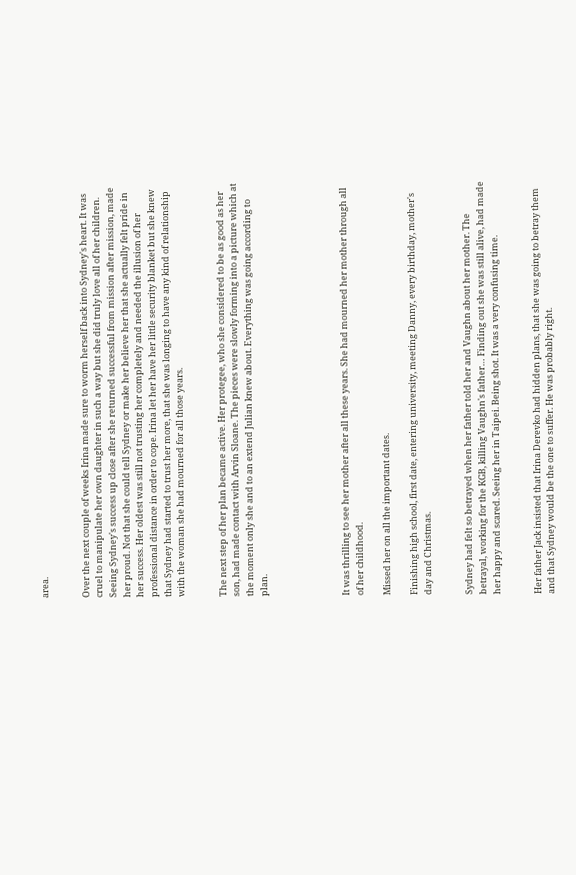area.


Over the next couple of weeks Irina made sure to worm herself back into Sydney's heart. It was cruel to manipulate her own daughter in such a way but she did truly love all of her children. Seeing Sydney's success up close after she returned successful from mission after mission, made her proud. Not that she could tell Sydney or make her believe her that she actually felt pride in her success. Her oldest was still not trusting her completely and needed the illusion of her professional distance in order to cope. Irina let her have her little security blanket but she knew that Sydney had started to trust her more, that she was longing to have any kind of relationship with the woman she had mourned for all those years.


The next step of her plan became active. Her protegee, who she considered to be as good as her son, had made contact with Arvin Sloane. The pieces were slowly forming into a picture which at the moment only she and to an extend Julian knew about. Everything was going according to plan.





It was thrilling to see her mother after all these years. She had mourned her mother through all of her childhood.

Missed her on all the important dates.

Finishing high school, first date, entering university, meeting Danny, every birthday, mother's day and Christmas.


Sydney had felt so betrayed when her father told her and Vaughn about her mother. The betrayal, working for the KGB, killing Vaughn's father… Finding out she was still alive, had made her happy and scared. Seeing her in Taipei. Being shot. It was a very confusing time.


Her father Jack insisted that Irina Derevko had hidden plans, that she was going to betray them and that Sydney would be the one to suffer. He was probably right.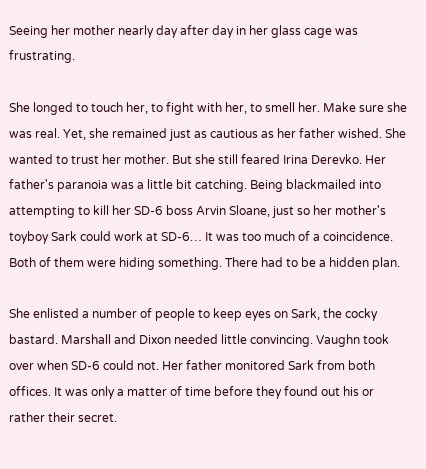Seeing her mother nearly day after day in her glass cage was frustrating.

She longed to touch her, to fight with her, to smell her. Make sure she was real. Yet, she remained just as cautious as her father wished. She wanted to trust her mother. But she still feared Irina Derevko. Her father's paranoia was a little bit catching. Being blackmailed into attempting to kill her SD-6 boss Arvin Sloane, just so her mother's toyboy Sark could work at SD-6… It was too much of a coincidence. Both of them were hiding something. There had to be a hidden plan.

She enlisted a number of people to keep eyes on Sark, the cocky bastard. Marshall and Dixon needed little convincing. Vaughn took over when SD-6 could not. Her father monitored Sark from both offices. It was only a matter of time before they found out his or rather their secret.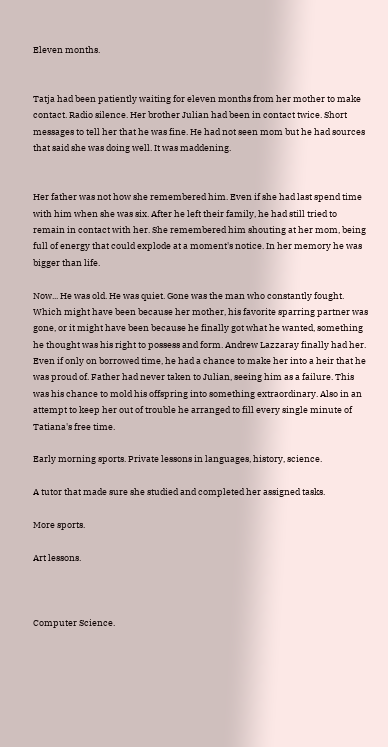Eleven months.


Tatja had been patiently waiting for eleven months from her mother to make contact. Radio silence. Her brother Julian had been in contact twice. Short messages to tell her that he was fine. He had not seen mom but he had sources that said she was doing well. It was maddening.


Her father was not how she remembered him. Even if she had last spend time with him when she was six. After he left their family, he had still tried to remain in contact with her. She remembered him shouting at her mom, being full of energy that could explode at a moment's notice. In her memory he was bigger than life.

Now... He was old. He was quiet. Gone was the man who constantly fought. Which might have been because her mother, his favorite sparring partner was gone, or it might have been because he finally got what he wanted, something he thought was his right to possess and form. Andrew Lazzaray finally had her. Even if only on borrowed time, he had a chance to make her into a heir that he was proud of. Father had never taken to Julian, seeing him as a failure. This was his chance to mold his offspring into something extraordinary. Also in an attempt to keep her out of trouble he arranged to fill every single minute of Tatiana's free time.

Early morning sports. Private lessons in languages, history, science.

A tutor that made sure she studied and completed her assigned tasks.

More sports.

Art lessons.



Computer Science.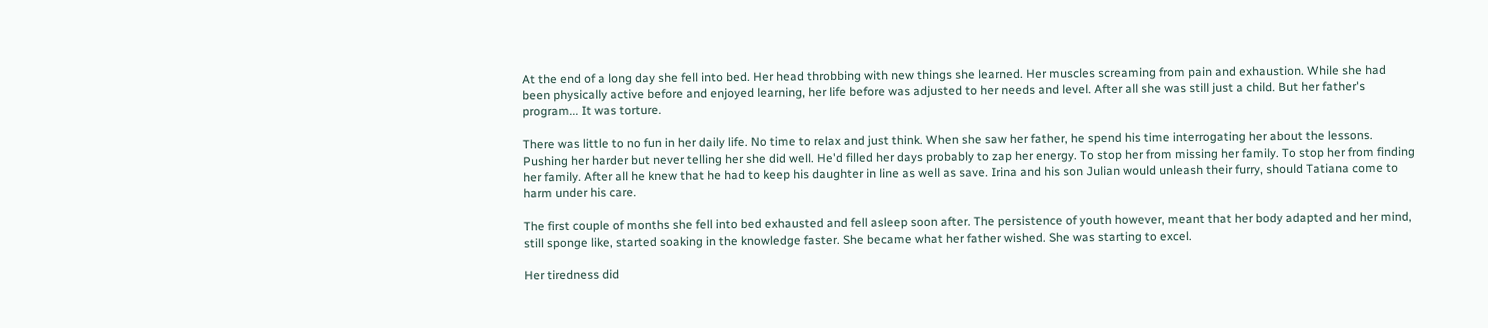At the end of a long day she fell into bed. Her head throbbing with new things she learned. Her muscles screaming from pain and exhaustion. While she had been physically active before and enjoyed learning, her life before was adjusted to her needs and level. After all she was still just a child. But her father's program... It was torture.

There was little to no fun in her daily life. No time to relax and just think. When she saw her father, he spend his time interrogating her about the lessons. Pushing her harder but never telling her she did well. He'd filled her days probably to zap her energy. To stop her from missing her family. To stop her from finding her family. After all he knew that he had to keep his daughter in line as well as save. Irina and his son Julian would unleash their furry, should Tatiana come to harm under his care.

The first couple of months she fell into bed exhausted and fell asleep soon after. The persistence of youth however, meant that her body adapted and her mind, still sponge like, started soaking in the knowledge faster. She became what her father wished. She was starting to excel.

Her tiredness did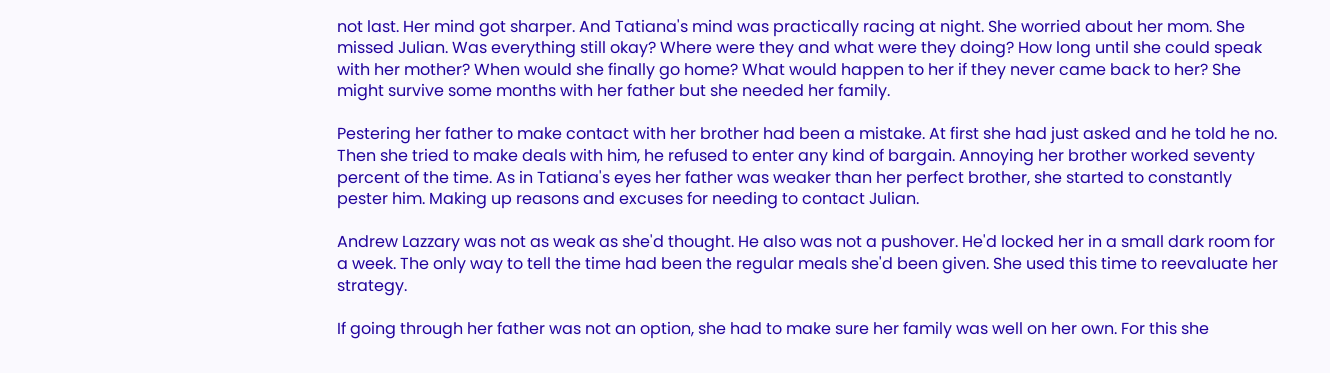not last. Her mind got sharper. And Tatiana's mind was practically racing at night. She worried about her mom. She missed Julian. Was everything still okay? Where were they and what were they doing? How long until she could speak with her mother? When would she finally go home? What would happen to her if they never came back to her? She might survive some months with her father but she needed her family.

Pestering her father to make contact with her brother had been a mistake. At first she had just asked and he told he no. Then she tried to make deals with him, he refused to enter any kind of bargain. Annoying her brother worked seventy percent of the time. As in Tatiana's eyes her father was weaker than her perfect brother, she started to constantly pester him. Making up reasons and excuses for needing to contact Julian.

Andrew Lazzary was not as weak as she'd thought. He also was not a pushover. He'd locked her in a small dark room for a week. The only way to tell the time had been the regular meals she'd been given. She used this time to reevaluate her strategy.

If going through her father was not an option, she had to make sure her family was well on her own. For this she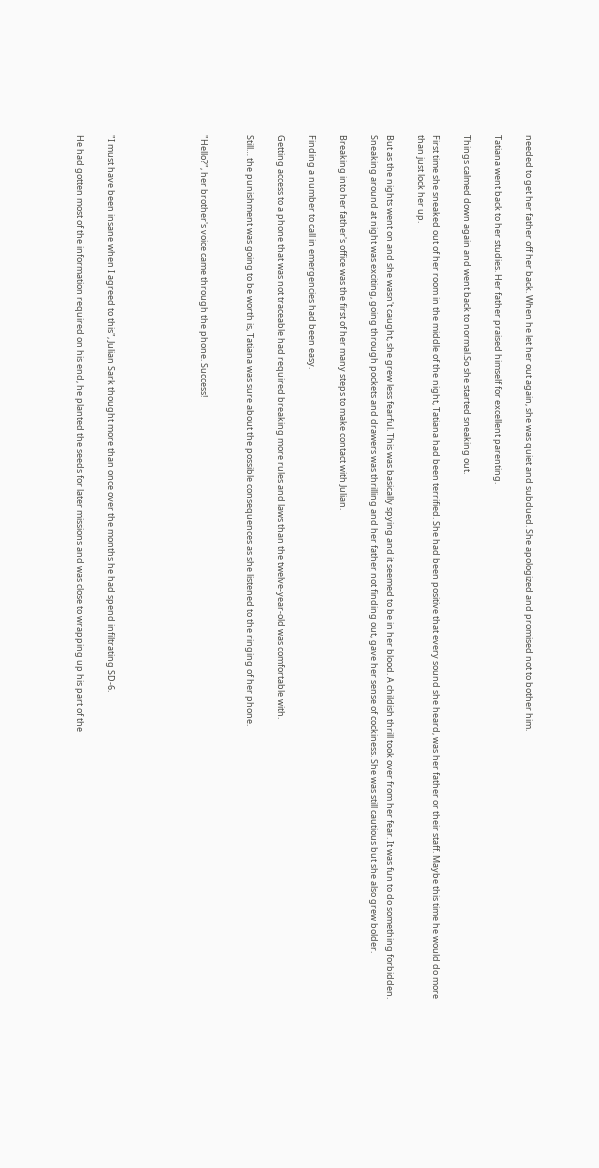needed to get her father off her back. When he let her out again, she was quiet and subdued. She apologized and promised not to bother him.

Tatiana went back to her studies. Her father praised himself for excellent parenting.

Things calmed down again and went back to normal.So she started sneaking out.

First time she sneaked out of her room in the middle of the night, Tatiana had been terrified. She had been positive that every sound she heard, was her father or their staff. Maybe this time he would do more than just lock her up.

But as the nights went on and she wasn't caught, she grew less fearful. This was basically spying and it seemed to be in her blood. A childish thrill took over from her fear. It was fun to do something forbidden. Sneaking around at night was exciting, going through pockets and drawers was thrilling and her father not finding out, gave her sense of cockiness. She was still cautious but she also grew bolder.

Breaking into her father's office was the first of her many steps to make contact with Julian.

Finding a number to call in emergencies had been easy.

Getting access to a phone that was not traceable had required breaking more rules and laws than the twelve-year-old was comfortable with.

Still… the punishment was going to be worth is, Tatiana was sure about the possible consequences as she listened to the ringing of her phone.


"Hello?", her brother's voice came through the phone. Success!





"I must have been insane when I agreed to this", Julian Sark thought more than once over the months he had spend infiltrating SD-6.

He had gotten most of the information required on his end, he planted the seeds for later missions and was close to wrapping up his part of the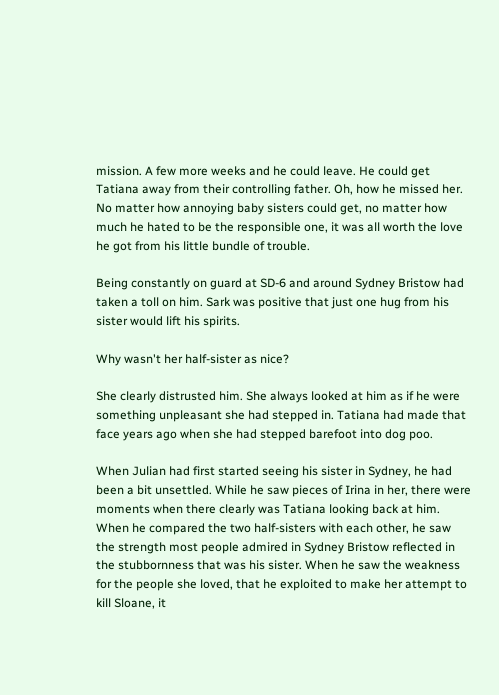mission. A few more weeks and he could leave. He could get Tatiana away from their controlling father. Oh, how he missed her. No matter how annoying baby sisters could get, no matter how much he hated to be the responsible one, it was all worth the love he got from his little bundle of trouble.

Being constantly on guard at SD-6 and around Sydney Bristow had taken a toll on him. Sark was positive that just one hug from his sister would lift his spirits.

Why wasn't her half-sister as nice?

She clearly distrusted him. She always looked at him as if he were something unpleasant she had stepped in. Tatiana had made that face years ago when she had stepped barefoot into dog poo.

When Julian had first started seeing his sister in Sydney, he had been a bit unsettled. While he saw pieces of Irina in her, there were moments when there clearly was Tatiana looking back at him. When he compared the two half-sisters with each other, he saw the strength most people admired in Sydney Bristow reflected in the stubbornness that was his sister. When he saw the weakness for the people she loved, that he exploited to make her attempt to kill Sloane, it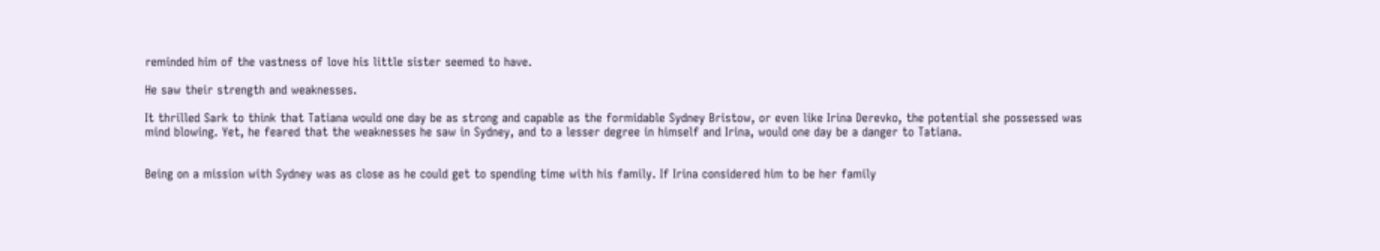reminded him of the vastness of love his little sister seemed to have.

He saw their strength and weaknesses.

It thrilled Sark to think that Tatiana would one day be as strong and capable as the formidable Sydney Bristow, or even like Irina Derevko, the potential she possessed was mind blowing. Yet, he feared that the weaknesses he saw in Sydney, and to a lesser degree in himself and Irina, would one day be a danger to Tatiana.


Being on a mission with Sydney was as close as he could get to spending time with his family. If Irina considered him to be her family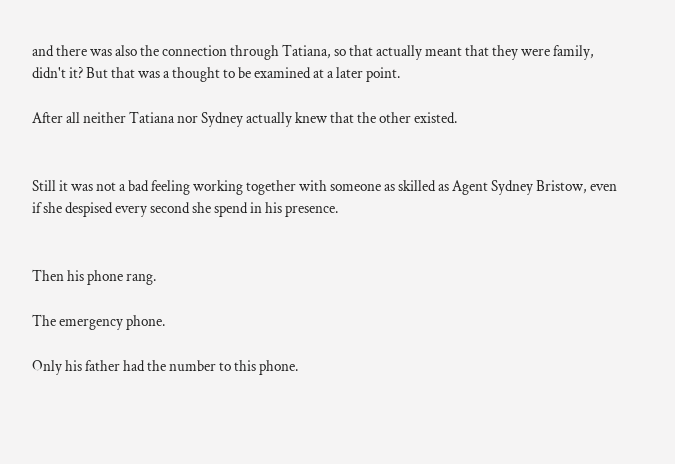and there was also the connection through Tatiana, so that actually meant that they were family, didn't it? But that was a thought to be examined at a later point.

After all neither Tatiana nor Sydney actually knew that the other existed.


Still it was not a bad feeling working together with someone as skilled as Agent Sydney Bristow, even if she despised every second she spend in his presence.


Then his phone rang.

The emergency phone.

Only his father had the number to this phone.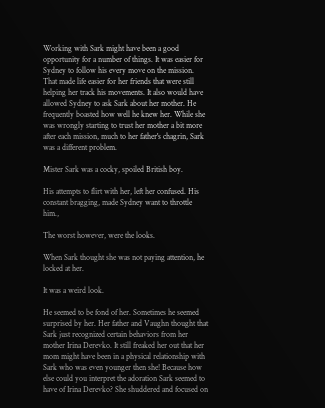Working with Sark might have been a good opportunity for a number of things. It was easier for Sydney to follow his every move on the mission. That made life easier for her friends that were still helping her track his movements. It also would have allowed Sydney to ask Sark about her mother. He frequently boasted how well he knew her. While she was wrongly starting to trust her mother a bit more after each mission, much to her father's chagrin, Sark was a different problem.

Mister Sark was a cocky, spoiled British boy.

His attempts to flirt with her, left her confused. His constant bragging, made Sydney want to throttle him.,

The worst however, were the looks.

When Sark thought she was not paying attention, he locked at her.

It was a weird look.

He seemed to be fond of her. Sometimes he seemed surprised by her. Her father and Vaughn thought that Sark just recognized certain behaviors from her mother Irina Derevko. It still freaked her out that her mom might have been in a physical relationship with Sark who was even younger then she! Because how else could you interpret the adoration Sark seemed to have of Irina Derevko? She shuddered and focused on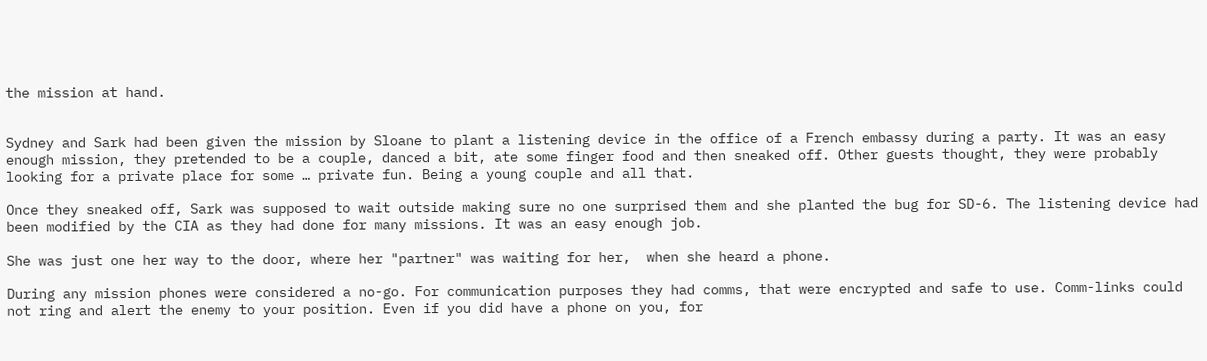the mission at hand.


Sydney and Sark had been given the mission by Sloane to plant a listening device in the office of a French embassy during a party. It was an easy enough mission, they pretended to be a couple, danced a bit, ate some finger food and then sneaked off. Other guests thought, they were probably looking for a private place for some … private fun. Being a young couple and all that.

Once they sneaked off, Sark was supposed to wait outside making sure no one surprised them and she planted the bug for SD-6. The listening device had been modified by the CIA as they had done for many missions. It was an easy enough job.

She was just one her way to the door, where her "partner" was waiting for her,  when she heard a phone.

During any mission phones were considered a no-go. For communication purposes they had comms, that were encrypted and safe to use. Comm-links could not ring and alert the enemy to your position. Even if you did have a phone on you, for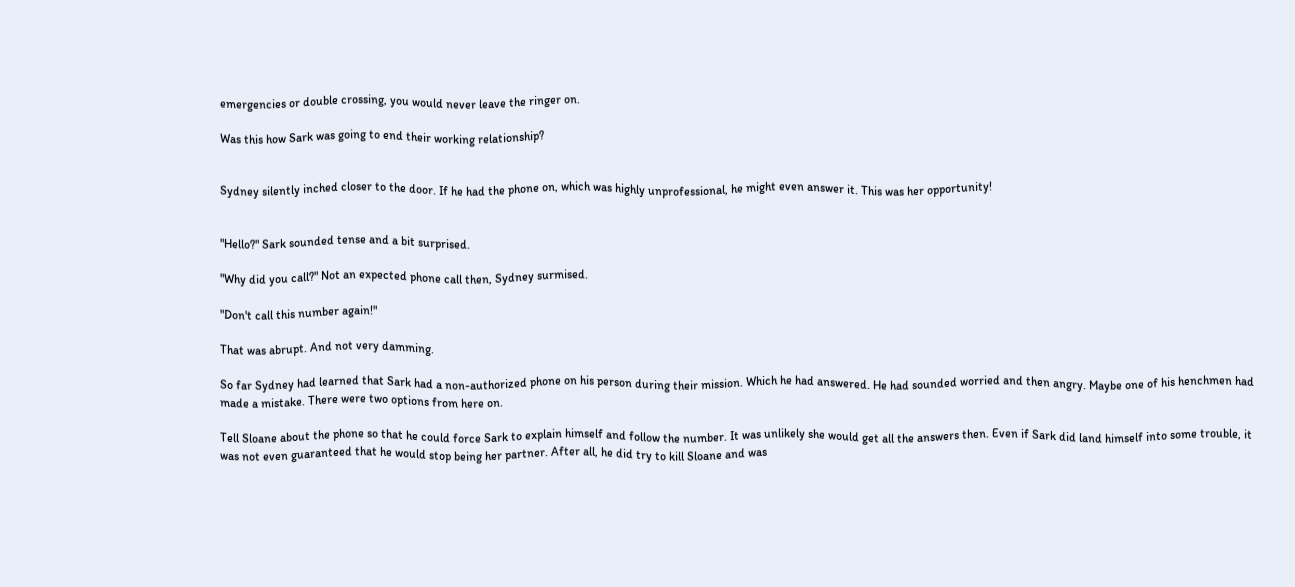emergencies or double crossing, you would never leave the ringer on.

Was this how Sark was going to end their working relationship?


Sydney silently inched closer to the door. If he had the phone on, which was highly unprofessional, he might even answer it. This was her opportunity!


"Hello?" Sark sounded tense and a bit surprised.

"Why did you call?" Not an expected phone call then, Sydney surmised.

"Don't call this number again!"

That was abrupt. And not very damming.

So far Sydney had learned that Sark had a non-authorized phone on his person during their mission. Which he had answered. He had sounded worried and then angry. Maybe one of his henchmen had made a mistake. There were two options from here on.

Tell Sloane about the phone so that he could force Sark to explain himself and follow the number. It was unlikely she would get all the answers then. Even if Sark did land himself into some trouble, it was not even guaranteed that he would stop being her partner. After all, he did try to kill Sloane and was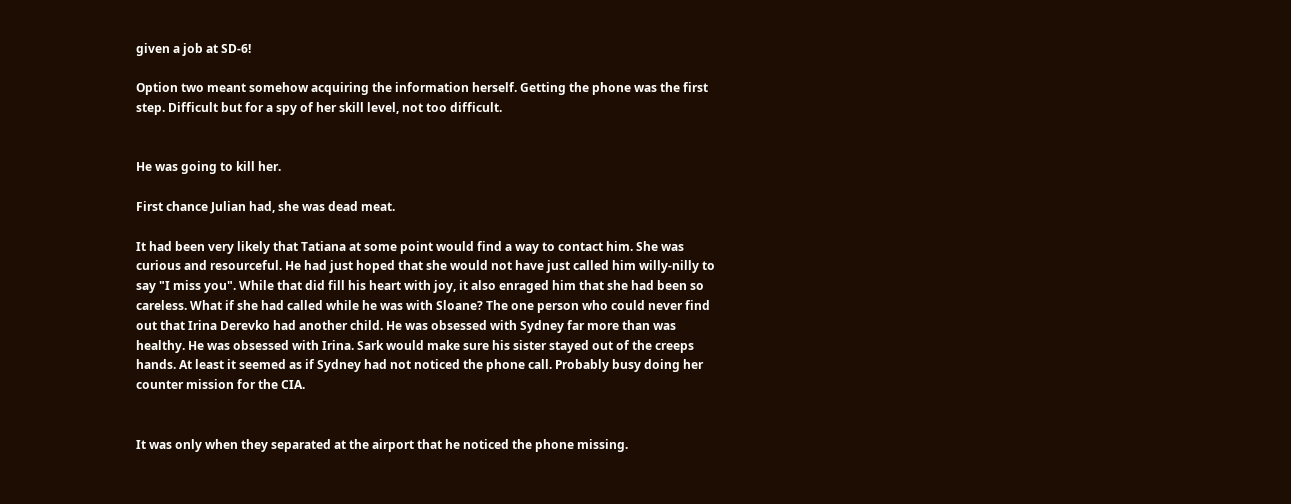given a job at SD-6!

Option two meant somehow acquiring the information herself. Getting the phone was the first step. Difficult but for a spy of her skill level, not too difficult.


He was going to kill her.

First chance Julian had, she was dead meat.

It had been very likely that Tatiana at some point would find a way to contact him. She was curious and resourceful. He had just hoped that she would not have just called him willy-nilly to say "I miss you". While that did fill his heart with joy, it also enraged him that she had been so careless. What if she had called while he was with Sloane? The one person who could never find out that Irina Derevko had another child. He was obsessed with Sydney far more than was healthy. He was obsessed with Irina. Sark would make sure his sister stayed out of the creeps hands. At least it seemed as if Sydney had not noticed the phone call. Probably busy doing her counter mission for the CIA.


It was only when they separated at the airport that he noticed the phone missing.